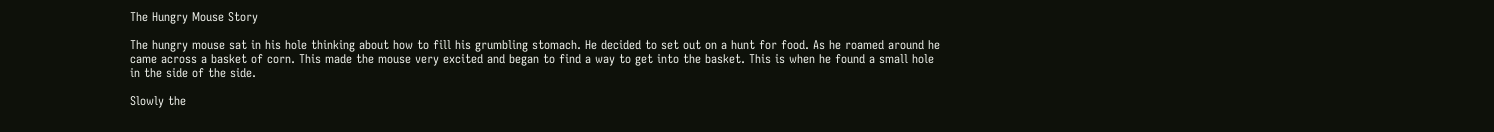The Hungry Mouse Story

The hungry mouse sat in his hole thinking about how to fill his grumbling stomach. He decided to set out on a hunt for food. As he roamed around he came across a basket of corn. This made the mouse very excited and began to find a way to get into the basket. This is when he found a small hole in the side of the side.

Slowly the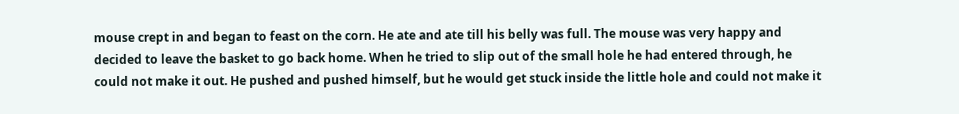mouse crept in and began to feast on the corn. He ate and ate till his belly was full. The mouse was very happy and decided to leave the basket to go back home. When he tried to slip out of the small hole he had entered through, he could not make it out. He pushed and pushed himself, but he would get stuck inside the little hole and could not make it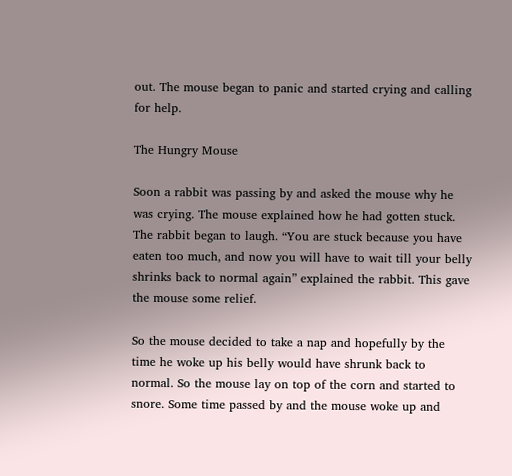out. The mouse began to panic and started crying and calling for help.

The Hungry Mouse

Soon a rabbit was passing by and asked the mouse why he was crying. The mouse explained how he had gotten stuck. The rabbit began to laugh. “You are stuck because you have eaten too much, and now you will have to wait till your belly shrinks back to normal again” explained the rabbit. This gave the mouse some relief.

So the mouse decided to take a nap and hopefully by the time he woke up his belly would have shrunk back to normal. So the mouse lay on top of the corn and started to snore. Some time passed by and the mouse woke up and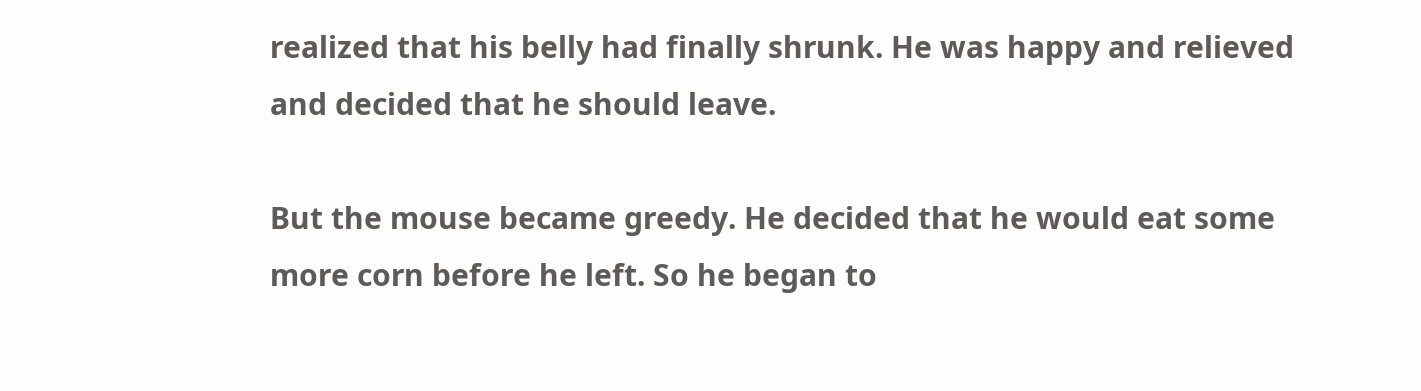realized that his belly had finally shrunk. He was happy and relieved and decided that he should leave.

But the mouse became greedy. He decided that he would eat some more corn before he left. So he began to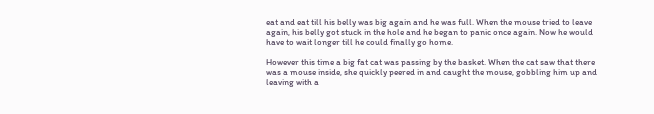eat and eat till his belly was big again and he was full. When the mouse tried to leave again, his belly got stuck in the hole and he began to panic once again. Now he would have to wait longer till he could finally go home.

However this time a big fat cat was passing by the basket. When the cat saw that there was a mouse inside, she quickly peered in and caught the mouse, gobbling him up and leaving with a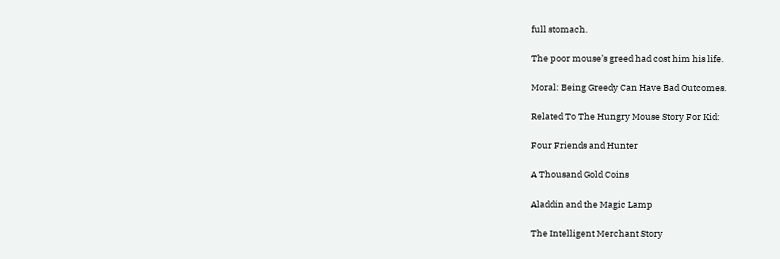full stomach.

The poor mouse’s greed had cost him his life.

Moral: Being Greedy Can Have Bad Outcomes.

Related To The Hungry Mouse Story For Kid:

Four Friends and Hunter

A Thousand Gold Coins

Aladdin and the Magic Lamp

The Intelligent Merchant Story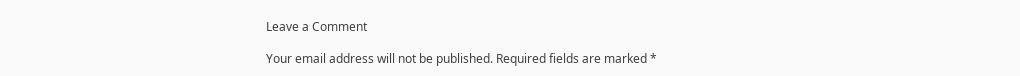Leave a Comment

Your email address will not be published. Required fields are marked *